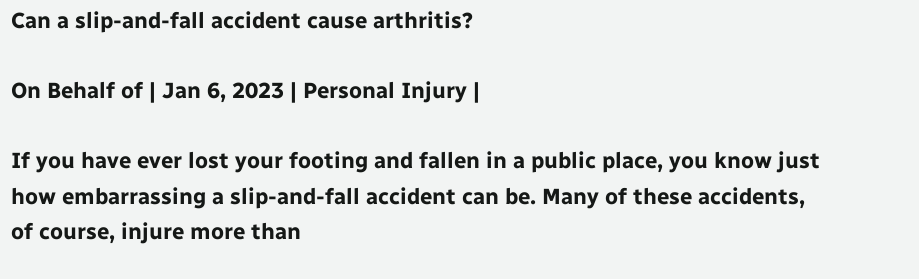Can a slip-and-fall accident cause arthritis?

On Behalf of | Jan 6, 2023 | Personal Injury |

If you have ever lost your footing and fallen in a public place, you know just how embarrassing a slip-and-fall accident can be. Many of these accidents, of course, injure more than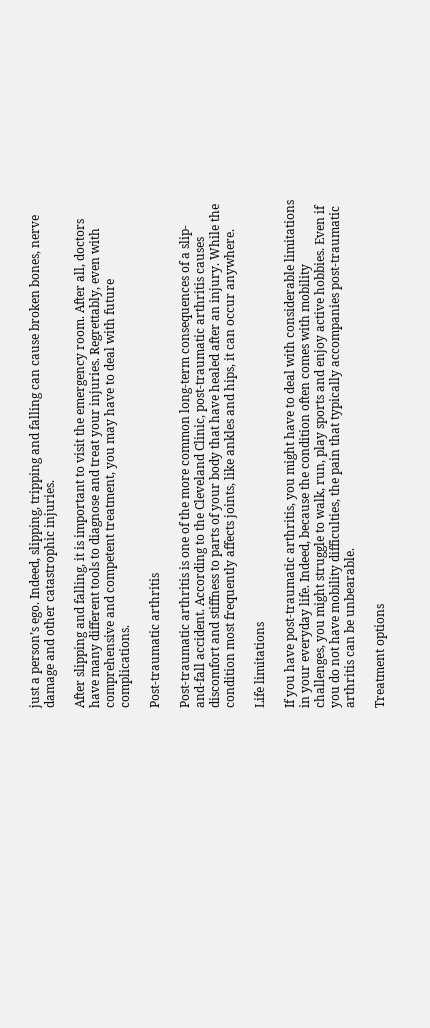just a person’s ego. Indeed, slipping, tripping and falling can cause broken bones, nerve damage and other catastrophic injuries.

After slipping and falling, it is important to visit the emergency room. After all, doctors have many different tools to diagnose and treat your injuries. Regrettably, even with comprehensive and competent treatment, you may have to deal with future complications.

Post-traumatic arthritis

Post-traumatic arthritis is one of the more common long-term consequences of a slip-and-fall accident. According to the Cleveland Clinic, post-traumatic arthritis causes discomfort and stiffness to parts of your body that have healed after an injury. While the condition most frequently affects joints, like ankles and hips, it can occur anywhere.

Life limitations

If you have post-traumatic arthritis, you might have to deal with considerable limitations in your everyday life. Indeed, because the condition often comes with mobility challenges, you might struggle to walk, run, play sports and enjoy active hobbies. Even if you do not have mobility difficulties, the pain that typically accompanies post-traumatic arthritis can be unbearable.

Treatment options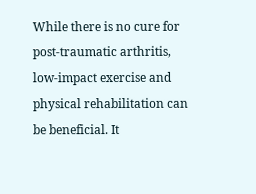While there is no cure for post-traumatic arthritis, low-impact exercise and physical rehabilitation can be beneficial. It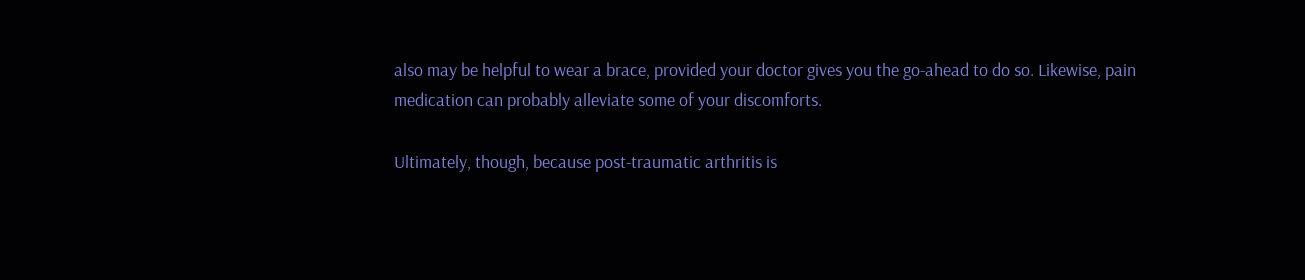also may be helpful to wear a brace, provided your doctor gives you the go-ahead to do so. Likewise, pain medication can probably alleviate some of your discomforts.

Ultimately, though, because post-traumatic arthritis is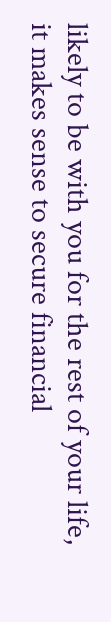likely to be with you for the rest of your life, it makes sense to secure financial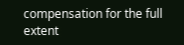compensation for the full extent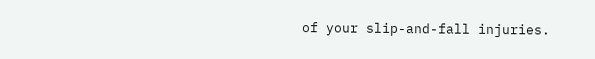of your slip-and-fall injuries.